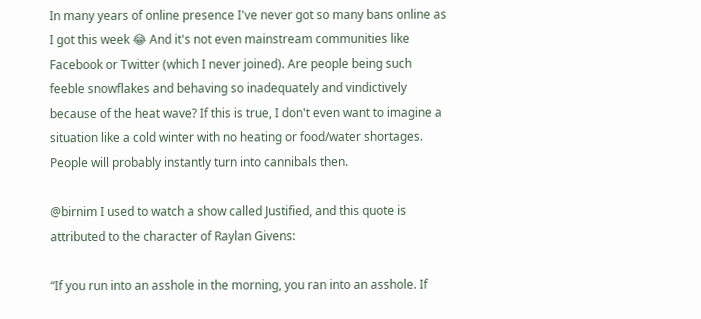In many years of online presence I've never got so many bans online as I got this week 😂 And it's not even mainstream communities like Facebook or Twitter (which I never joined). Are people being such feeble snowflakes and behaving so inadequately and vindictively because of the heat wave? If this is true, I don't even want to imagine a situation like a cold winter with no heating or food/water shortages. People will probably instantly turn into cannibals then.

@birnim I used to watch a show called Justified, and this quote is attributed to the character of Raylan Givens:

“If you run into an asshole in the morning, you ran into an asshole. If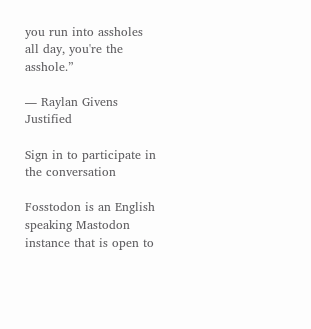you run into assholes all day, you're the asshole.”

― Raylan Givens Justified

Sign in to participate in the conversation

Fosstodon is an English speaking Mastodon instance that is open to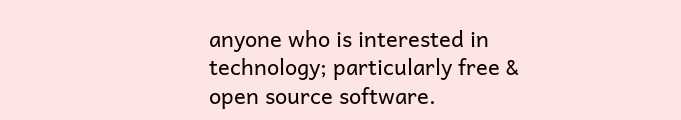anyone who is interested in technology; particularly free & open source software.